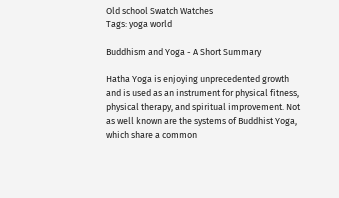Old school Swatch Watches
Tags: yoga world

Buddhism and Yoga - A Short Summary

Hatha Yoga is enjoying unprecedented growth and is used as an instrument for physical fitness, physical therapy, and spiritual improvement. Not as well known are the systems of Buddhist Yoga, which share a common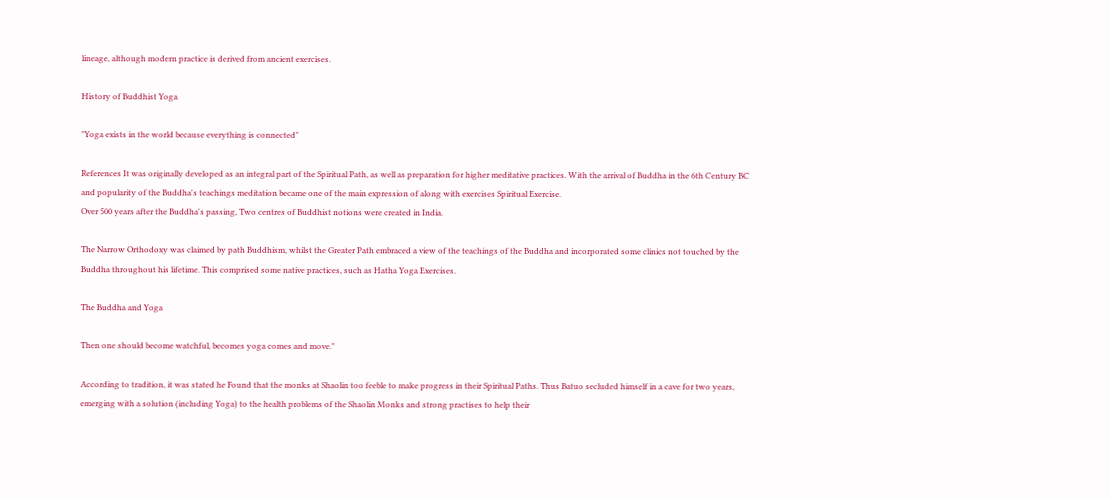lineage, although modern practice is derived from ancient exercises.

History of Buddhist Yoga

"Yoga exists in the world because everything is connected"

References It was originally developed as an integral part of the Spiritual Path, as well as preparation for higher meditative practices. With the arrival of Buddha in the 6th Century BC and popularity of the Buddha's teachings meditation became one of the main expression of along with exercises Spiritual Exercise.
Over 500 years after the Buddha's passing, Two centres of Buddhist notions were created in India.

The Narrow Orthodoxy was claimed by path Buddhism, whilst the Greater Path embraced a view of the teachings of the Buddha and incorporated some clinics not touched by the Buddha throughout his lifetime. This comprised some native practices, such as Hatha Yoga Exercises.

The Buddha and Yoga

Then one should become watchful, becomes yoga comes and move."

According to tradition, it was stated he Found that the monks at Shaolin too feeble to make progress in their Spiritual Paths. Thus Batuo secluded himself in a cave for two years, emerging with a solution (including Yoga) to the health problems of the Shaolin Monks and strong practises to help their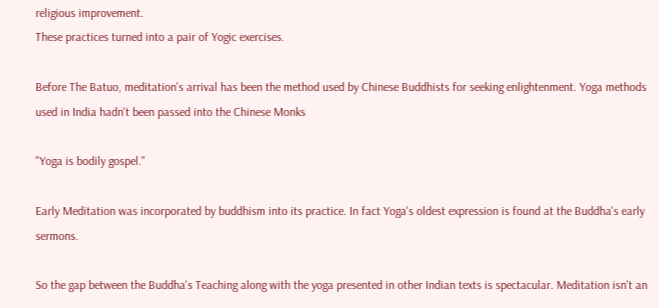religious improvement.
These practices turned into a pair of Yogic exercises.

Before The Batuo, meditation's arrival has been the method used by Chinese Buddhists for seeking enlightenment. Yoga methods used in India hadn't been passed into the Chinese Monks

"Yoga is bodily gospel."

Early Meditation was incorporated by buddhism into its practice. In fact Yoga's oldest expression is found at the Buddha's early sermons.

So the gap between the Buddha's Teaching along with the yoga presented in other Indian texts is spectacular. Meditation isn't an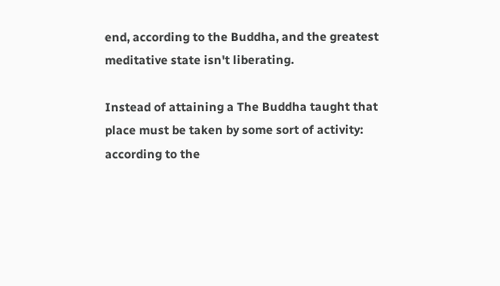end, according to the Buddha, and the greatest meditative state isn't liberating.

Instead of attaining a The Buddha taught that place must be taken by some sort of activity: according to the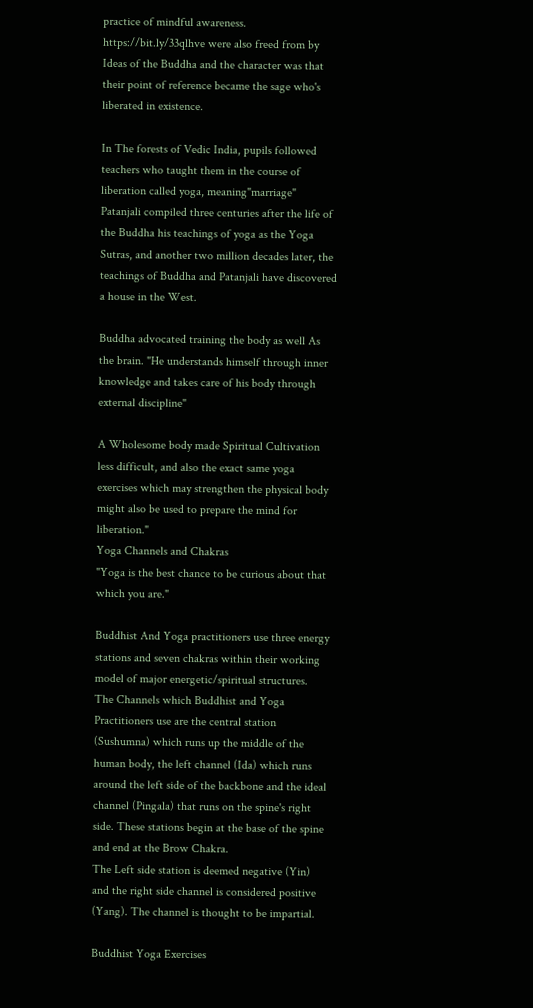practice of mindful awareness.
https://bit.ly/33qlhve were also freed from by Ideas of the Buddha and the character was that their point of reference became the sage who's liberated in existence.

In The forests of Vedic India, pupils followed teachers who taught them in the course of liberation called yoga, meaning"marriage" Patanjali compiled three centuries after the life of the Buddha his teachings of yoga as the Yoga Sutras, and another two million decades later, the teachings of Buddha and Patanjali have discovered a house in the West.

Buddha advocated training the body as well As the brain. "He understands himself through inner knowledge and takes care of his body through external discipline"

A Wholesome body made Spiritual Cultivation less difficult, and also the exact same yoga exercises which may strengthen the physical body might also be used to prepare the mind for liberation."
Yoga Channels and Chakras
"Yoga is the best chance to be curious about that which you are."

Buddhist And Yoga practitioners use three energy stations and seven chakras within their working model of major energetic/spiritual structures.
The Channels which Buddhist and Yoga Practitioners use are the central station (Sushumna) which runs up the middle of the human body, the left channel (Ida) which runs around the left side of the backbone and the ideal channel (Pingala) that runs on the spine's right side. These stations begin at the base of the spine and end at the Brow Chakra.
The Left side station is deemed negative (Yin) and the right side channel is considered positive (Yang). The channel is thought to be impartial.

Buddhist Yoga Exercises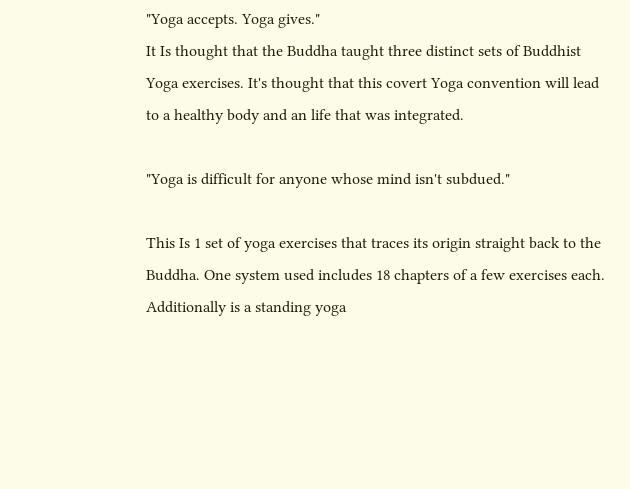"Yoga accepts. Yoga gives."
It Is thought that the Buddha taught three distinct sets of Buddhist Yoga exercises. It's thought that this covert Yoga convention will lead to a healthy body and an life that was integrated.

"Yoga is difficult for anyone whose mind isn't subdued."

This Is 1 set of yoga exercises that traces its origin straight back to the Buddha. One system used includes 18 chapters of a few exercises each. Additionally is a standing yoga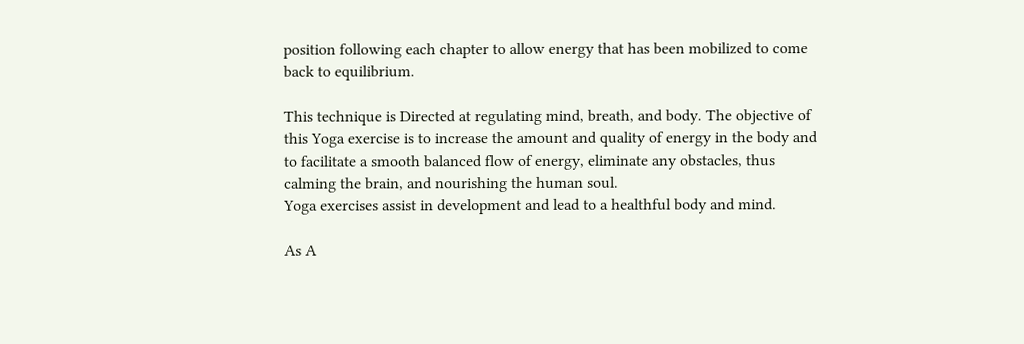position following each chapter to allow energy that has been mobilized to come back to equilibrium.

This technique is Directed at regulating mind, breath, and body. The objective of this Yoga exercise is to increase the amount and quality of energy in the body and to facilitate a smooth balanced flow of energy, eliminate any obstacles, thus calming the brain, and nourishing the human soul.
Yoga exercises assist in development and lead to a healthful body and mind.

As A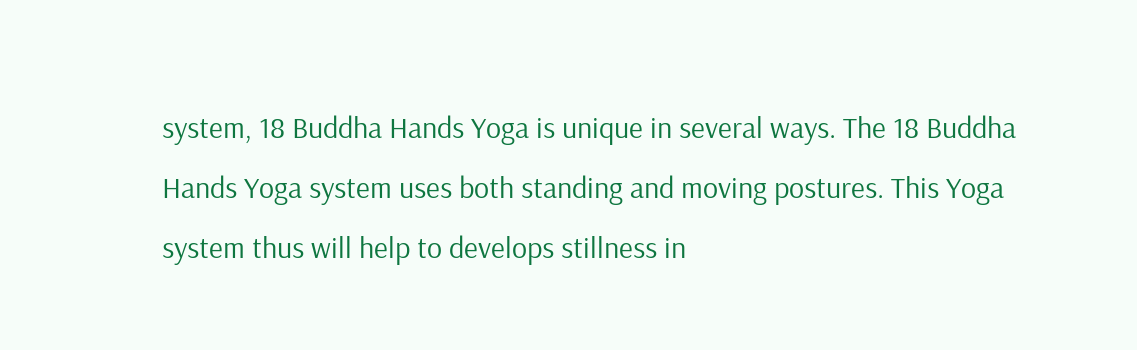system, 18 Buddha Hands Yoga is unique in several ways. The 18 Buddha Hands Yoga system uses both standing and moving postures. This Yoga system thus will help to develops stillness in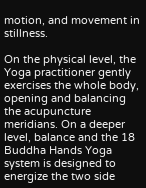motion, and movement in stillness.

On the physical level, the Yoga practitioner gently exercises the whole body, opening and balancing the acupuncture meridians. On a deeper level, balance and the 18 Buddha Hands Yoga system is designed to energize the two side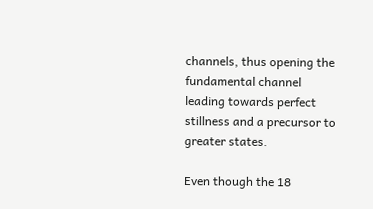channels, thus opening the fundamental channel leading towards perfect stillness and a precursor to greater states.

Even though the 18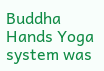Buddha Hands Yoga system was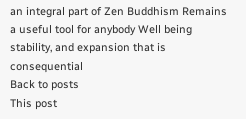an integral part of Zen Buddhism Remains a useful tool for anybody Well being stability, and expansion that is consequential
Back to posts
This post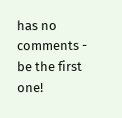has no comments - be the first one!